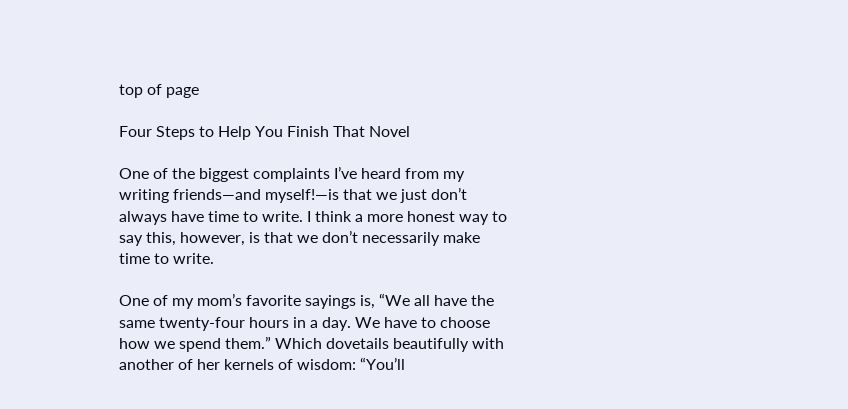top of page

Four Steps to Help You Finish That Novel

One of the biggest complaints I’ve heard from my writing friends—and myself!—is that we just don’t always have time to write. I think a more honest way to say this, however, is that we don’t necessarily make time to write.

One of my mom’s favorite sayings is, “We all have the same twenty-four hours in a day. We have to choose how we spend them.” Which dovetails beautifully with another of her kernels of wisdom: “You’ll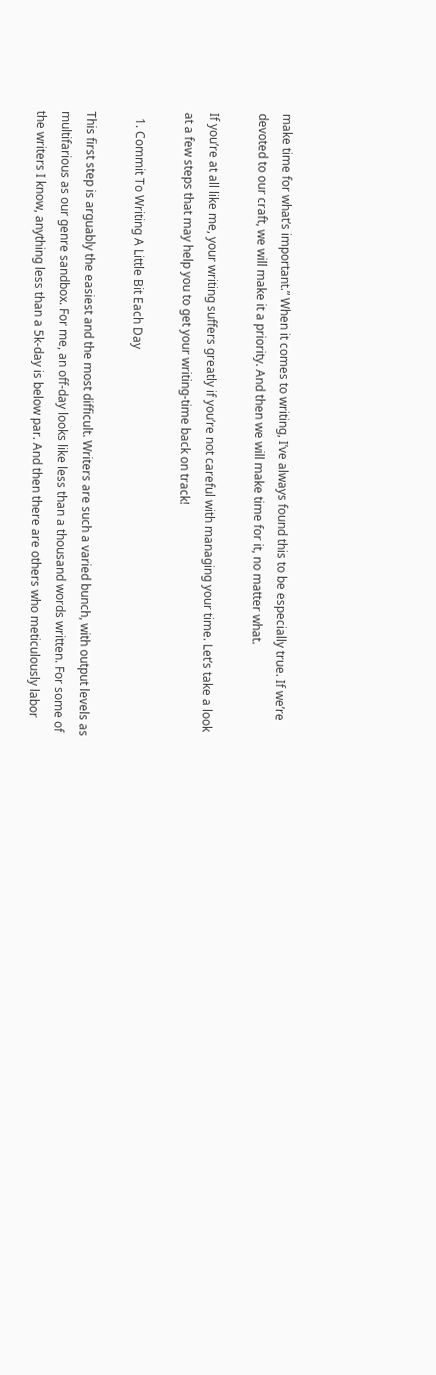make time for what’s important.” When it comes to writing, I’ve always found this to be especially true. If we’re devoted to our craft, we will make it a priority. And then we will make time for it, no matter what.

If you’re at all like me, your writing suffers greatly if you’re not careful with managing your time. Let’s take a look at a few steps that may help you to get your writing-time back on track!

  1. Commit To Writing A Little Bit Each Day

This first step is arguably the easiest and the most difficult. Writers are such a varied bunch, with output levels as multifarious as our genre sandbox. For me, an off-day looks like less than a thousand words written. For some of the writers I know, anything less than a 5k-day is below par. And then there are others who meticulously labor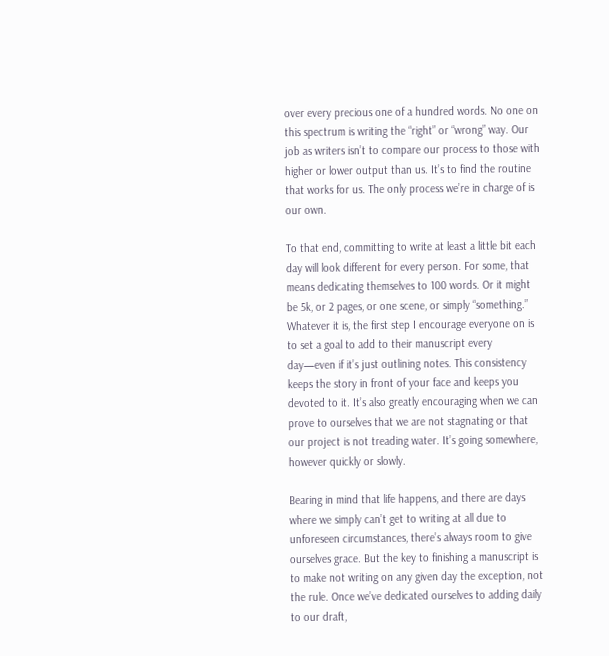over every precious one of a hundred words. No one on this spectrum is writing the “right” or “wrong” way. Our job as writers isn’t to compare our process to those with higher or lower output than us. It’s to find the routine that works for us. The only process we’re in charge of is our own.

To that end, committing to write at least a little bit each day will look different for every person. For some, that means dedicating themselves to 100 words. Or it might be 5k, or 2 pages, or one scene, or simply “something.” Whatever it is, the first step I encourage everyone on is to set a goal to add to their manuscript every day—even if it’s just outlining notes. This consistency keeps the story in front of your face and keeps you devoted to it. It’s also greatly encouraging when we can prove to ourselves that we are not stagnating or that our project is not treading water. It’s going somewhere, however quickly or slowly.

Bearing in mind that life happens, and there are days where we simply can’t get to writing at all due to unforeseen circumstances, there’s always room to give ourselves grace. But the key to finishing a manuscript is to make not writing on any given day the exception, not the rule. Once we’ve dedicated ourselves to adding daily to our draft,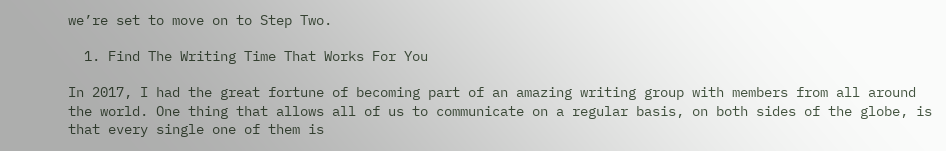we’re set to move on to Step Two.

  1. Find The Writing Time That Works For You

In 2017, I had the great fortune of becoming part of an amazing writing group with members from all around the world. One thing that allows all of us to communicate on a regular basis, on both sides of the globe, is that every single one of them is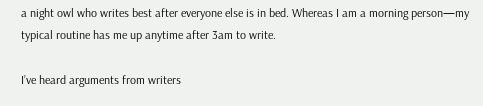a night owl who writes best after everyone else is in bed. Whereas I am a morning person—my typical routine has me up anytime after 3am to write.

I’ve heard arguments from writers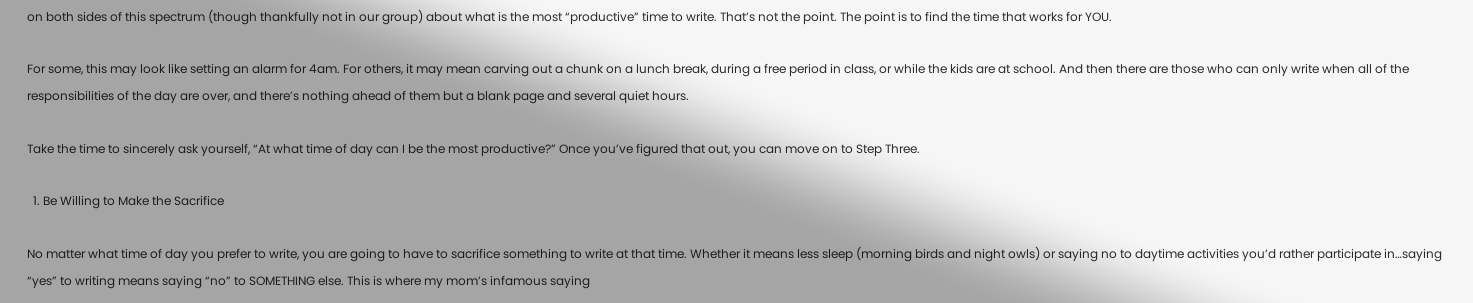on both sides of this spectrum (though thankfully not in our group) about what is the most “productive” time to write. That’s not the point. The point is to find the time that works for YOU.

For some, this may look like setting an alarm for 4am. For others, it may mean carving out a chunk on a lunch break, during a free period in class, or while the kids are at school. And then there are those who can only write when all of the responsibilities of the day are over, and there’s nothing ahead of them but a blank page and several quiet hours.

Take the time to sincerely ask yourself, “At what time of day can I be the most productive?” Once you’ve figured that out, you can move on to Step Three.

  1. Be Willing to Make the Sacrifice

No matter what time of day you prefer to write, you are going to have to sacrifice something to write at that time. Whether it means less sleep (morning birds and night owls) or saying no to daytime activities you’d rather participate in…saying “yes” to writing means saying “no” to SOMETHING else. This is where my mom’s infamous saying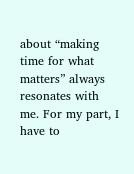about “making time for what matters” always resonates with me. For my part, I have to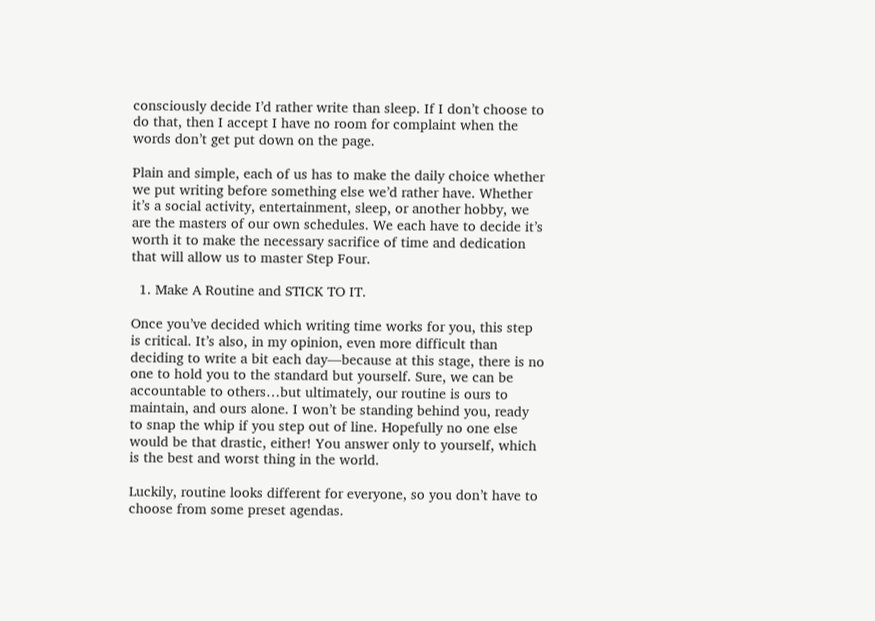consciously decide I’d rather write than sleep. If I don’t choose to do that, then I accept I have no room for complaint when the words don’t get put down on the page.

Plain and simple, each of us has to make the daily choice whether we put writing before something else we’d rather have. Whether it’s a social activity, entertainment, sleep, or another hobby, we are the masters of our own schedules. We each have to decide it’s worth it to make the necessary sacrifice of time and dedication that will allow us to master Step Four.

  1. Make A Routine and STICK TO IT.

Once you’ve decided which writing time works for you, this step is critical. It’s also, in my opinion, even more difficult than deciding to write a bit each day—because at this stage, there is no one to hold you to the standard but yourself. Sure, we can be accountable to others…but ultimately, our routine is ours to maintain, and ours alone. I won’t be standing behind you, ready to snap the whip if you step out of line. Hopefully no one else would be that drastic, either! You answer only to yourself, which is the best and worst thing in the world.

Luckily, routine looks different for everyone, so you don’t have to choose from some preset agendas.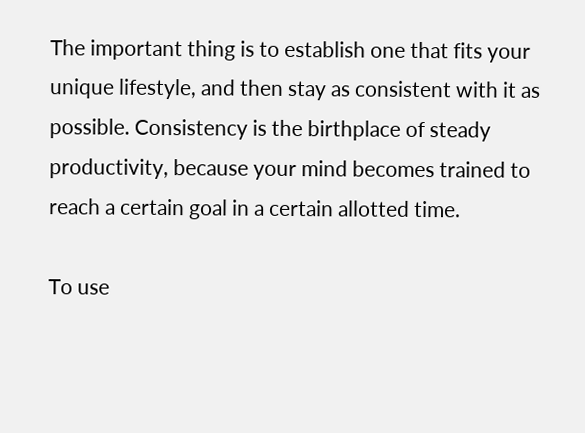The important thing is to establish one that fits your unique lifestyle, and then stay as consistent with it as possible. Consistency is the birthplace of steady productivity, because your mind becomes trained to reach a certain goal in a certain allotted time.

To use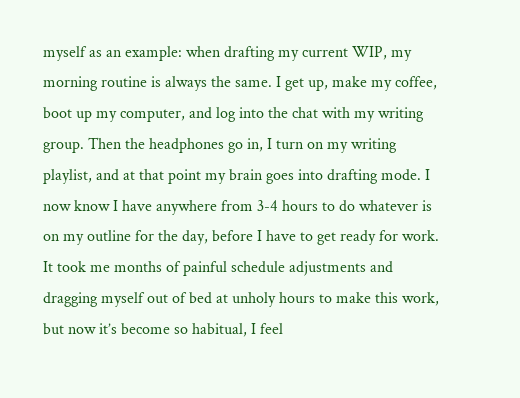myself as an example: when drafting my current WIP, my morning routine is always the same. I get up, make my coffee, boot up my computer, and log into the chat with my writing group. Then the headphones go in, I turn on my writing playlist, and at that point my brain goes into drafting mode. I now know I have anywhere from 3-4 hours to do whatever is on my outline for the day, before I have to get ready for work. It took me months of painful schedule adjustments and dragging myself out of bed at unholy hours to make this work, but now it’s become so habitual, I feel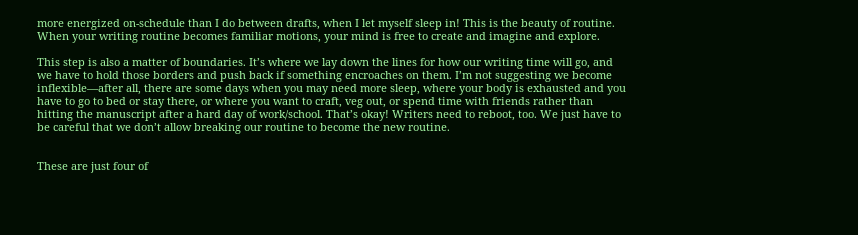more energized on-schedule than I do between drafts, when I let myself sleep in! This is the beauty of routine. When your writing routine becomes familiar motions, your mind is free to create and imagine and explore.

This step is also a matter of boundaries. It’s where we lay down the lines for how our writing time will go, and we have to hold those borders and push back if something encroaches on them. I’m not suggesting we become inflexible—after all, there are some days when you may need more sleep, where your body is exhausted and you have to go to bed or stay there, or where you want to craft, veg out, or spend time with friends rather than hitting the manuscript after a hard day of work/school. That’s okay! Writers need to reboot, too. We just have to be careful that we don’t allow breaking our routine to become the new routine.


These are just four of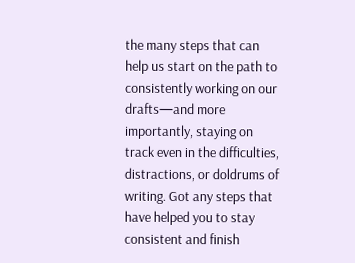the many steps that can help us start on the path to consistently working on our drafts—and more importantly, staying on track even in the difficulties, distractions, or doldrums of writing. Got any steps that have helped you to stay consistent and finish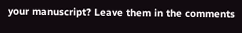your manuscript? Leave them in the comments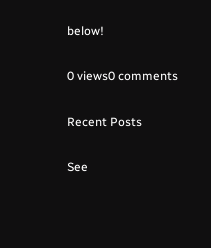below!

0 views0 comments

Recent Posts

See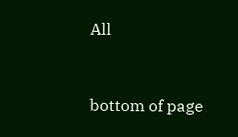All


bottom of page